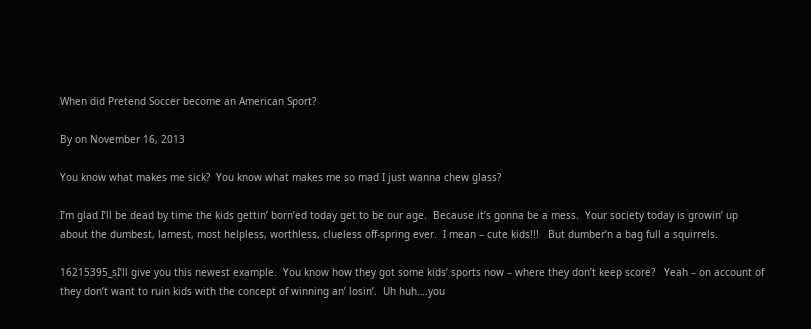When did Pretend Soccer become an American Sport?

By on November 16, 2013

You know what makes me sick?  You know what makes me so mad I just wanna chew glass?

I’m glad I’ll be dead by time the kids gettin’ born’ed today get to be our age.  Because it’s gonna be a mess.  Your society today is growin’ up about the dumbest, lamest, most helpless, worthless, clueless off-spring ever.  I mean – cute kids!!!   But dumber’n a bag full a squirrels.

16215395_sI’ll give you this newest example.  You know how they got some kids’ sports now – where they don’t keep score?   Yeah – on account of they don’t want to ruin kids with the concept of winning an’ losin’.  Uh huh….you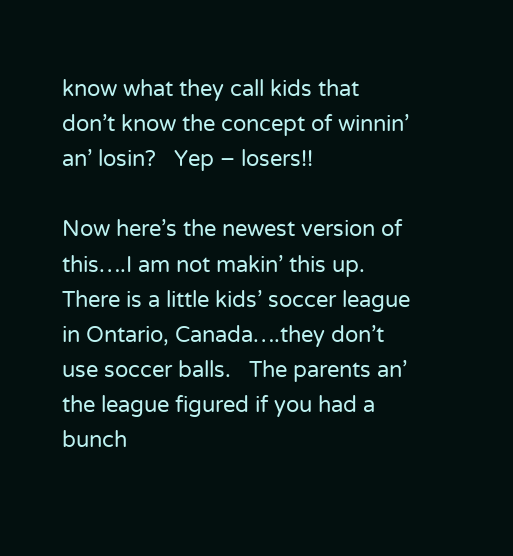know what they call kids that don’t know the concept of winnin’ an’ losin?   Yep – losers!!

Now here’s the newest version of this….I am not makin’ this up.  There is a little kids’ soccer league in Ontario, Canada….they don’t use soccer balls.   The parents an’ the league figured if you had a bunch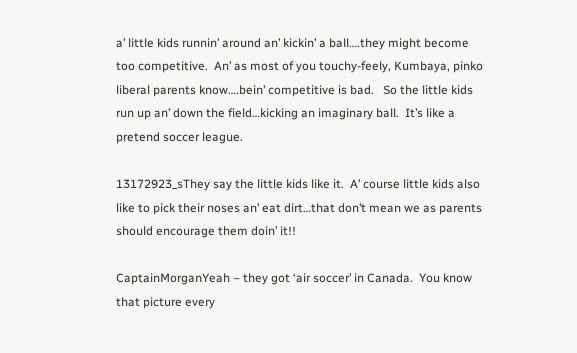a’ little kids runnin’ around an’ kickin’ a ball….they might become too competitive.  An’ as most of you touchy-feely, Kumbaya, pinko liberal parents know….bein’ competitive is bad.   So the little kids run up an’ down the field…kicking an imaginary ball.  It’s like a pretend soccer league.

13172923_sThey say the little kids like it.  A’ course little kids also like to pick their noses an’ eat dirt…that don’t mean we as parents should encourage them doin’ it!!

CaptainMorganYeah – they got ‘air soccer’ in Canada.  You know that picture every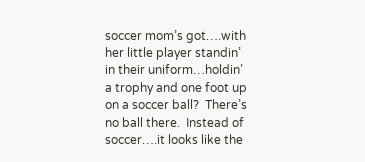soccer mom’s got….with her little player standin’ in their uniform…holdin’ a trophy and one foot up on a soccer ball?  There’s no ball there.  Instead of soccer….it looks like the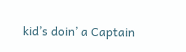kid’s doin’ a Captain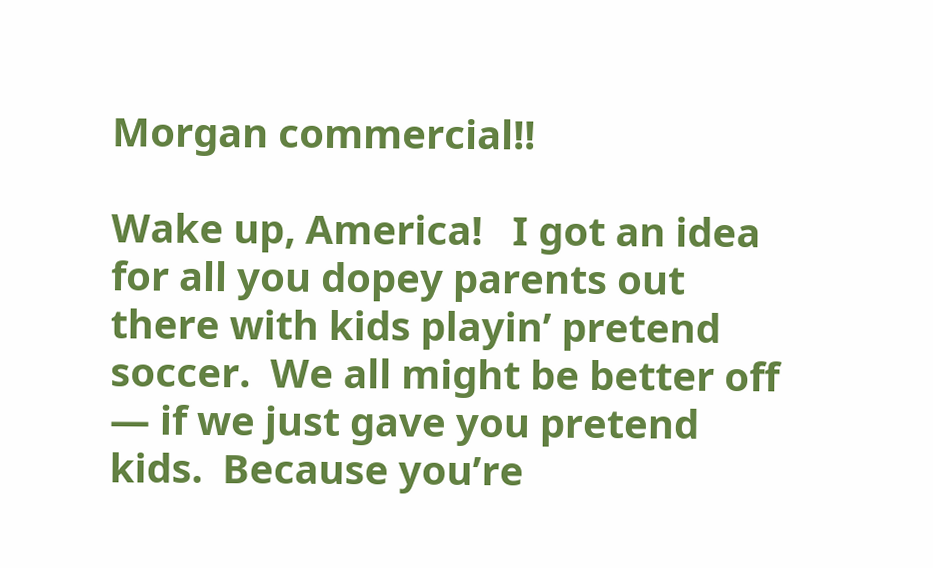Morgan commercial!!

Wake up, America!   I got an idea for all you dopey parents out there with kids playin’ pretend soccer.  We all might be better off — if we just gave you pretend kids.  Because you’re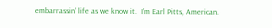embarrassin’ life as we know it.  I’m Earl Pitts, American.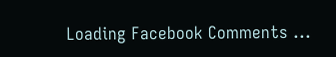Loading Facebook Comments ...